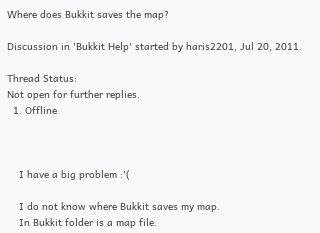Where does Bukkit saves the map?

Discussion in 'Bukkit Help' started by haris2201, Jul 20, 2011.

Thread Status:
Not open for further replies.
  1. Offline



    I have a big problem :'(

    I do not know where Bukkit saves my map.
    In Bukkit folder is a map file.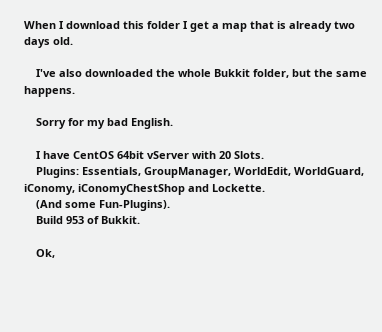When I download this folder I get a map that is already two days old.

    I've also downloaded the whole Bukkit folder, but the same happens.

    Sorry for my bad English.

    I have CentOS 64bit vServer with 20 Slots.
    Plugins: Essentials, GroupManager, WorldEdit, WorldGuard, iConomy, iConomyChestShop and Lockette.
    (And some Fun-Plugins).
    Build 953 of Bukkit.

    Ok,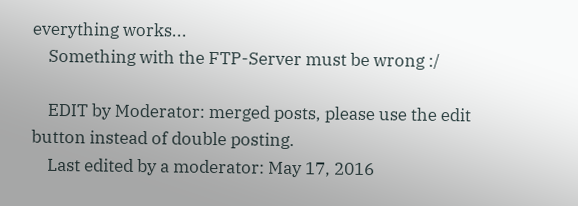everything works...
    Something with the FTP-Server must be wrong :/

    EDIT by Moderator: merged posts, please use the edit button instead of double posting.
    Last edited by a moderator: May 17, 2016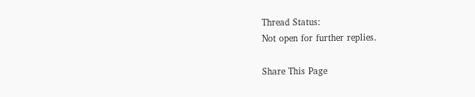Thread Status:
Not open for further replies.

Share This Page